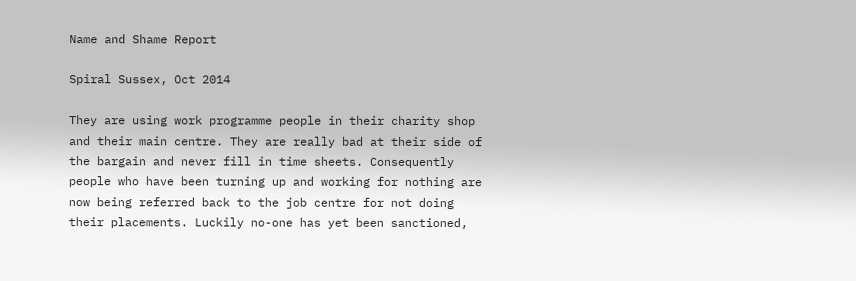Name and Shame Report

Spiral Sussex, Oct 2014

They are using work programme people in their charity shop and their main centre. They are really bad at their side of the bargain and never fill in time sheets. Consequently people who have been turning up and working for nothing are now being referred back to the job centre for not doing their placements. Luckily no-one has yet been sanctioned,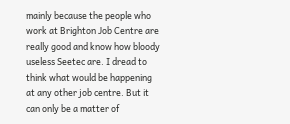mainly because the people who work at Brighton Job Centre are really good and know how bloody useless Seetec are. I dread to think what would be happening at any other job centre. But it can only be a matter of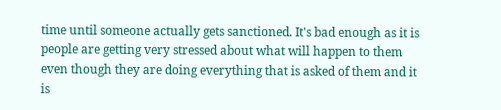time until someone actually gets sanctioned. It's bad enough as it is people are getting very stressed about what will happen to them even though they are doing everything that is asked of them and it is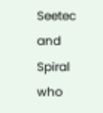Seetec and Spiral who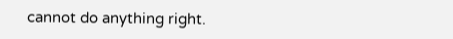cannot do anything right.